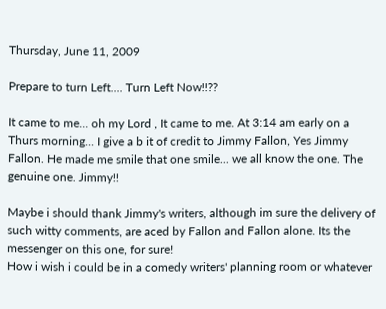Thursday, June 11, 2009

Prepare to turn Left.... Turn Left Now!!??

It came to me... oh my Lord , It came to me. At 3:14 am early on a Thurs morning... I give a b it of credit to Jimmy Fallon, Yes Jimmy Fallon. He made me smile that one smile... we all know the one. The genuine one. Jimmy!!

Maybe i should thank Jimmy's writers, although im sure the delivery of such witty comments, are aced by Fallon and Fallon alone. Its the messenger on this one, for sure!
How i wish i could be in a comedy writers' planning room or whatever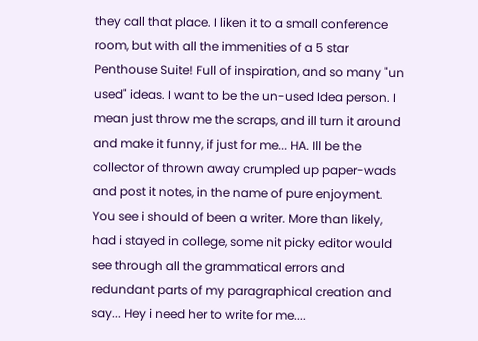they call that place. I liken it to a small conference room, but with all the immenities of a 5 star Penthouse Suite! Full of inspiration, and so many "un used" ideas. I want to be the un-used Idea person. I mean just throw me the scraps, and ill turn it around and make it funny, if just for me... HA. Ill be the collector of thrown away crumpled up paper-wads and post it notes, in the name of pure enjoyment.
You see i should of been a writer. More than likely, had i stayed in college, some nit picky editor would see through all the grammatical errors and redundant parts of my paragraphical creation and say... Hey i need her to write for me....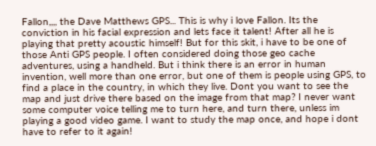Fallon,,,, the Dave Matthews GPS... This is why i love Fallon. Its the conviction in his facial expression and lets face it talent! After all he is playing that pretty acoustic himself! But for this skit, i have to be one of those Anti GPS people. I often considered doing those geo cache adventures, using a handheld. But i think there is an error in human invention, well more than one error, but one of them is people using GPS, to find a place in the country, in which they live. Dont you want to see the map and just drive there based on the image from that map? I never want some computer voice telling me to turn here, and turn there, unless im playing a good video game. I want to study the map once, and hope i dont have to refer to it again!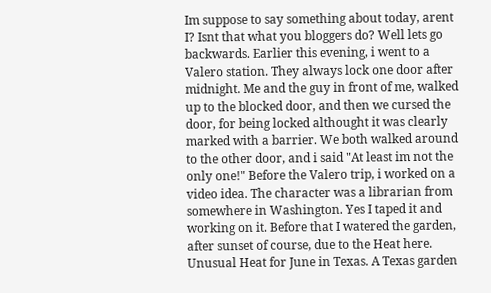Im suppose to say something about today, arent I? Isnt that what you bloggers do? Well lets go backwards. Earlier this evening, i went to a Valero station. They always lock one door after midnight. Me and the guy in front of me, walked up to the blocked door, and then we cursed the door, for being locked althought it was clearly marked with a barrier. We both walked around to the other door, and i said "At least im not the only one!" Before the Valero trip, i worked on a video idea. The character was a librarian from somewhere in Washington. Yes I taped it and working on it. Before that I watered the garden, after sunset of course, due to the Heat here. Unusual Heat for June in Texas. A Texas garden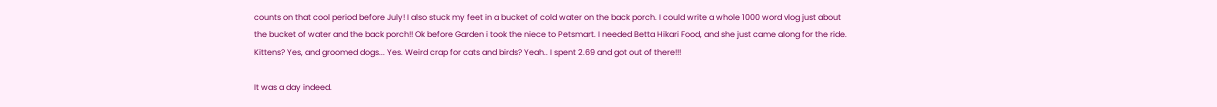counts on that cool period before July! I also stuck my feet in a bucket of cold water on the back porch. I could write a whole 1000 word vlog just about the bucket of water and the back porch!! Ok before Garden i took the niece to Petsmart. I needed Betta Hikari Food, and she just came along for the ride. Kittens? Yes, and groomed dogs... Yes. Weird crap for cats and birds? Yeah.. I spent 2.69 and got out of there!!!

It was a day indeed.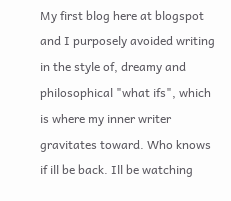My first blog here at blogspot and I purposely avoided writing in the style of, dreamy and philosophical "what ifs", which is where my inner writer gravitates toward. Who knows if ill be back. Ill be watching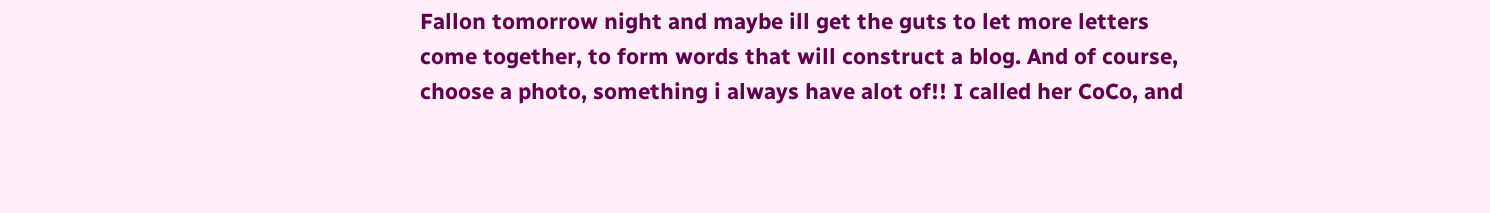Fallon tomorrow night and maybe ill get the guts to let more letters come together, to form words that will construct a blog. And of course, choose a photo, something i always have alot of!! I called her CoCo, and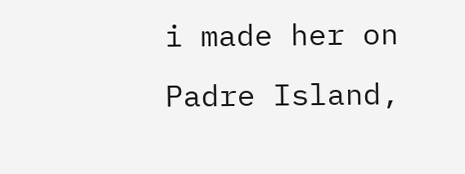i made her on Padre Island,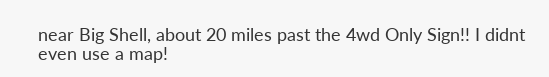near Big Shell, about 20 miles past the 4wd Only Sign!! I didnt even use a map!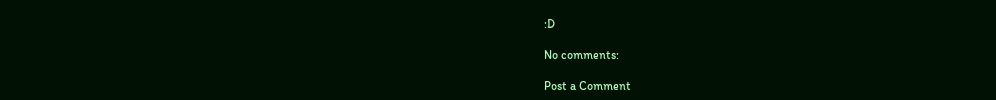:D

No comments:

Post a Comment